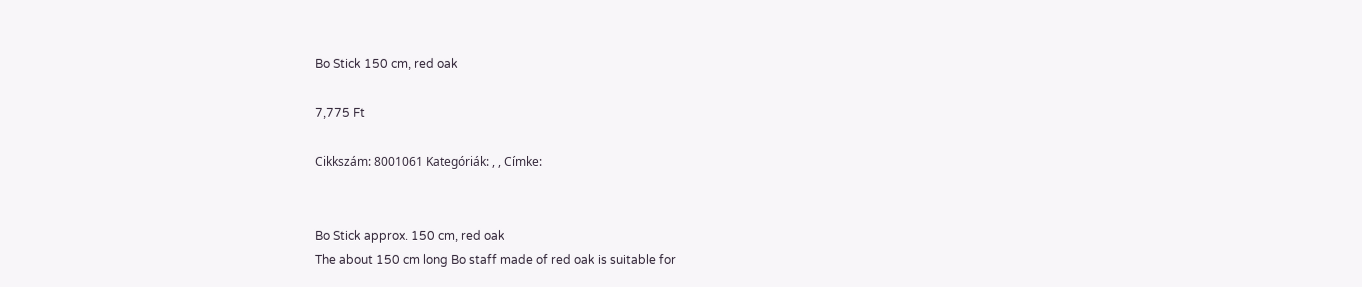Bo Stick 150 cm, red oak

7,775 Ft

Cikkszám: 8001061 Kategóriák: , , Címke:


Bo Stick approx. 150 cm, red oak
The about 150 cm long Bo staff made of red oak is suitable for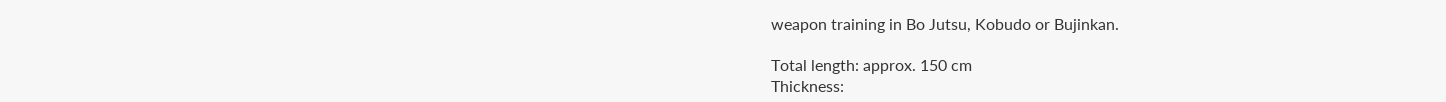weapon training in Bo Jutsu, Kobudo or Bujinkan.

Total length: approx. 150 cm
Thickness: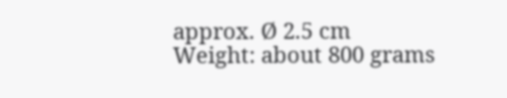approx. Ø 2.5 cm
Weight: about 800 grams